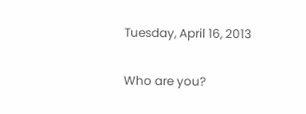Tuesday, April 16, 2013

Who are you?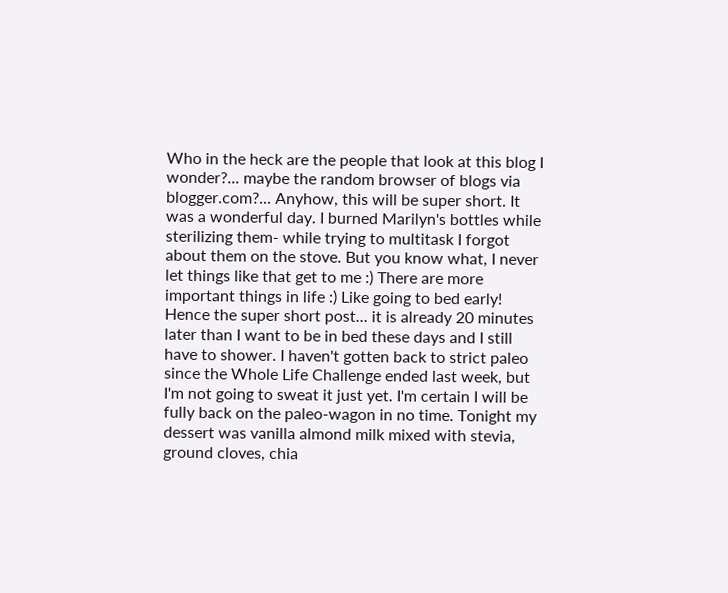Who in the heck are the people that look at this blog I wonder?... maybe the random browser of blogs via blogger.com?... Anyhow, this will be super short. It was a wonderful day. I burned Marilyn's bottles while sterilizing them- while trying to multitask I forgot about them on the stove. But you know what, I never let things like that get to me :) There are more important things in life :) Like going to bed early! Hence the super short post... it is already 20 minutes later than I want to be in bed these days and I still have to shower. I haven't gotten back to strict paleo since the Whole Life Challenge ended last week, but I'm not going to sweat it just yet. I'm certain I will be fully back on the paleo-wagon in no time. Tonight my dessert was vanilla almond milk mixed with stevia, ground cloves, chia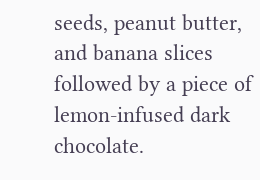seeds, peanut butter, and banana slices followed by a piece of lemon-infused dark chocolate.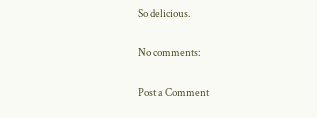So delicious.

No comments:

Post a Comment